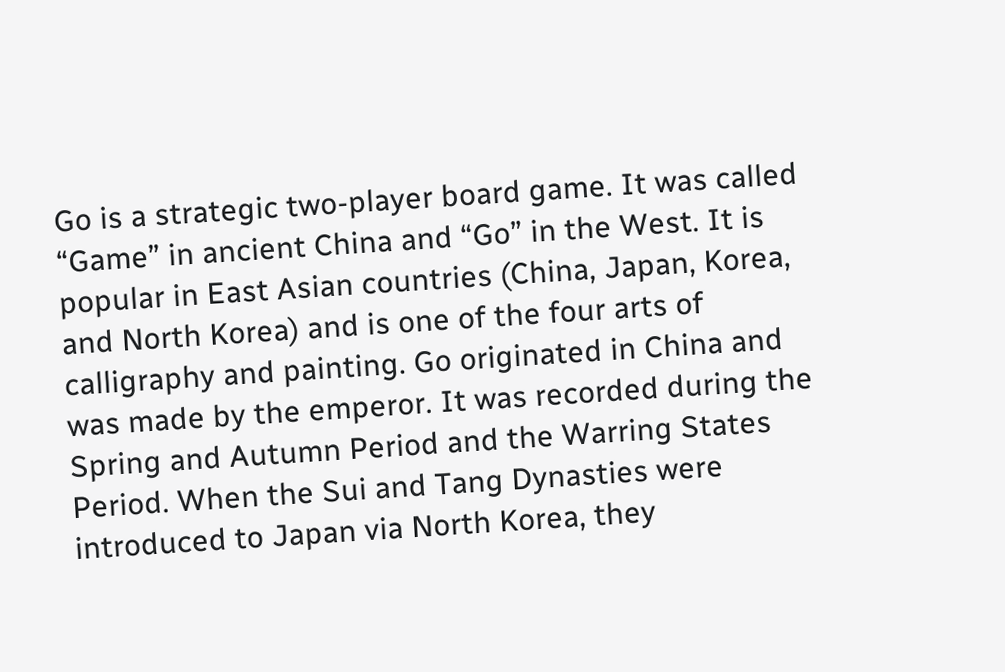Go is a strategic two-player board game. It was called “Game” in ancient China and “Go” in the West. It is popular in East Asian countries (China, Japan, Korea, and North Korea) and is one of the four arts of calligraphy and painting. Go originated in China and was made by the emperor. It was recorded during the Spring and Autumn Period and the Warring States Period. When the Sui and Tang Dynasties were introduced to Japan via North Korea, they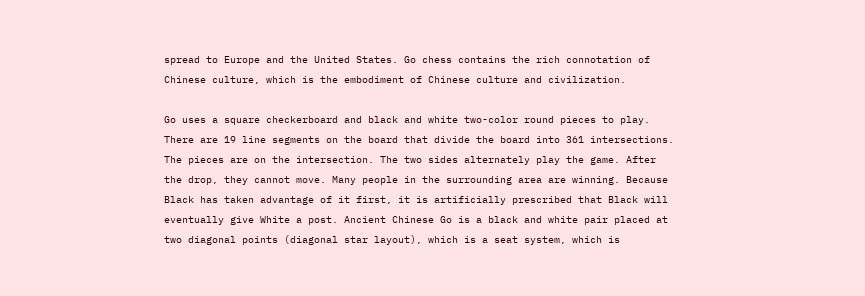spread to Europe and the United States. Go chess contains the rich connotation of Chinese culture, which is the embodiment of Chinese culture and civilization.

Go uses a square checkerboard and black and white two-color round pieces to play. There are 19 line segments on the board that divide the board into 361 intersections. The pieces are on the intersection. The two sides alternately play the game. After the drop, they cannot move. Many people in the surrounding area are winning. Because Black has taken advantage of it first, it is artificially prescribed that Black will eventually give White a post. Ancient Chinese Go is a black and white pair placed at two diagonal points (diagonal star layout), which is a seat system, which is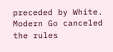preceded by White. Modern Go canceled the rules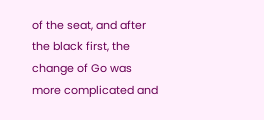of the seat, and after the black first, the change of Go was more complicated and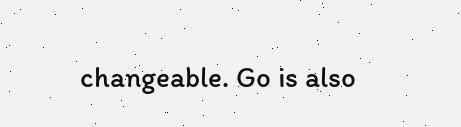changeable. Go is also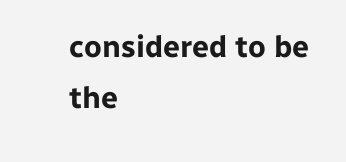considered to be the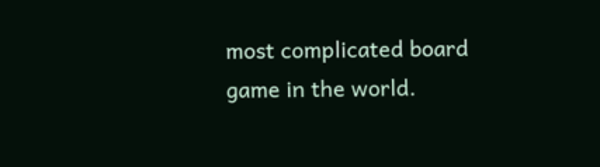most complicated board game in the world.